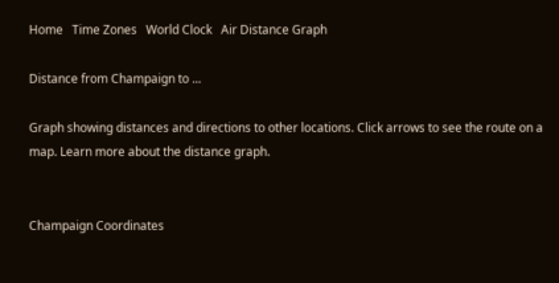Home   Time Zones   World Clock   Air Distance Graph

Distance from Champaign to ...

Graph showing distances and directions to other locations. Click arrows to see the route on a map. Learn more about the distance graph.


Champaign Coordinates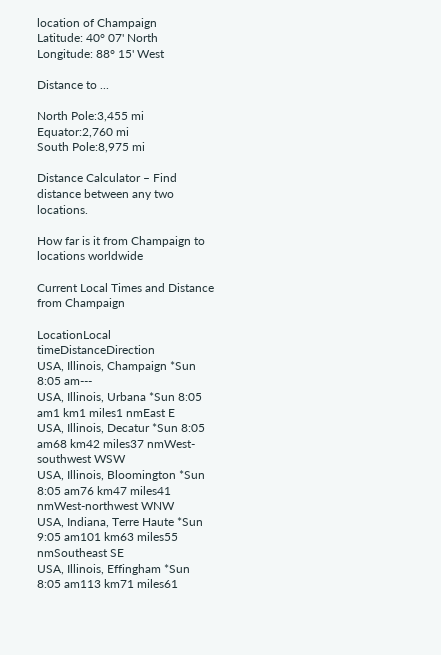location of Champaign
Latitude: 40° 07' North
Longitude: 88° 15' West

Distance to ...

North Pole:3,455 mi
Equator:2,760 mi
South Pole:8,975 mi

Distance Calculator – Find distance between any two locations.

How far is it from Champaign to locations worldwide

Current Local Times and Distance from Champaign

LocationLocal timeDistanceDirection
USA, Illinois, Champaign *Sun 8:05 am---
USA, Illinois, Urbana *Sun 8:05 am1 km1 miles1 nmEast E
USA, Illinois, Decatur *Sun 8:05 am68 km42 miles37 nmWest-southwest WSW
USA, Illinois, Bloomington *Sun 8:05 am76 km47 miles41 nmWest-northwest WNW
USA, Indiana, Terre Haute *Sun 9:05 am101 km63 miles55 nmSoutheast SE
USA, Illinois, Effingham *Sun 8:05 am113 km71 miles61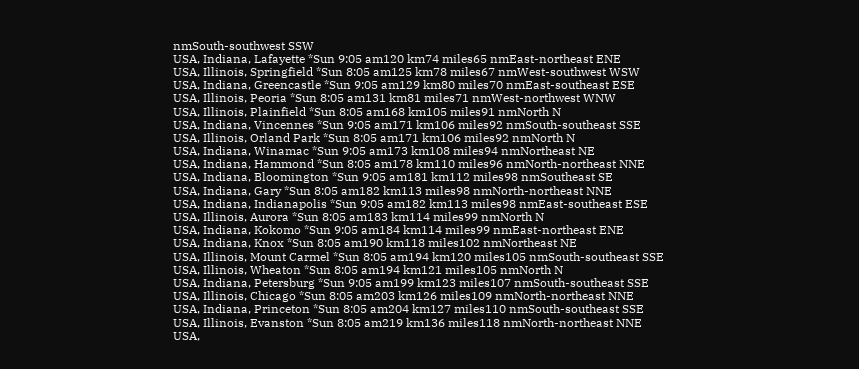nmSouth-southwest SSW
USA, Indiana, Lafayette *Sun 9:05 am120 km74 miles65 nmEast-northeast ENE
USA, Illinois, Springfield *Sun 8:05 am125 km78 miles67 nmWest-southwest WSW
USA, Indiana, Greencastle *Sun 9:05 am129 km80 miles70 nmEast-southeast ESE
USA, Illinois, Peoria *Sun 8:05 am131 km81 miles71 nmWest-northwest WNW
USA, Illinois, Plainfield *Sun 8:05 am168 km105 miles91 nmNorth N
USA, Indiana, Vincennes *Sun 9:05 am171 km106 miles92 nmSouth-southeast SSE
USA, Illinois, Orland Park *Sun 8:05 am171 km106 miles92 nmNorth N
USA, Indiana, Winamac *Sun 9:05 am173 km108 miles94 nmNortheast NE
USA, Indiana, Hammond *Sun 8:05 am178 km110 miles96 nmNorth-northeast NNE
USA, Indiana, Bloomington *Sun 9:05 am181 km112 miles98 nmSoutheast SE
USA, Indiana, Gary *Sun 8:05 am182 km113 miles98 nmNorth-northeast NNE
USA, Indiana, Indianapolis *Sun 9:05 am182 km113 miles98 nmEast-southeast ESE
USA, Illinois, Aurora *Sun 8:05 am183 km114 miles99 nmNorth N
USA, Indiana, Kokomo *Sun 9:05 am184 km114 miles99 nmEast-northeast ENE
USA, Indiana, Knox *Sun 8:05 am190 km118 miles102 nmNortheast NE
USA, Illinois, Mount Carmel *Sun 8:05 am194 km120 miles105 nmSouth-southeast SSE
USA, Illinois, Wheaton *Sun 8:05 am194 km121 miles105 nmNorth N
USA, Indiana, Petersburg *Sun 9:05 am199 km123 miles107 nmSouth-southeast SSE
USA, Illinois, Chicago *Sun 8:05 am203 km126 miles109 nmNorth-northeast NNE
USA, Indiana, Princeton *Sun 8:05 am204 km127 miles110 nmSouth-southeast SSE
USA, Illinois, Evanston *Sun 8:05 am219 km136 miles118 nmNorth-northeast NNE
USA,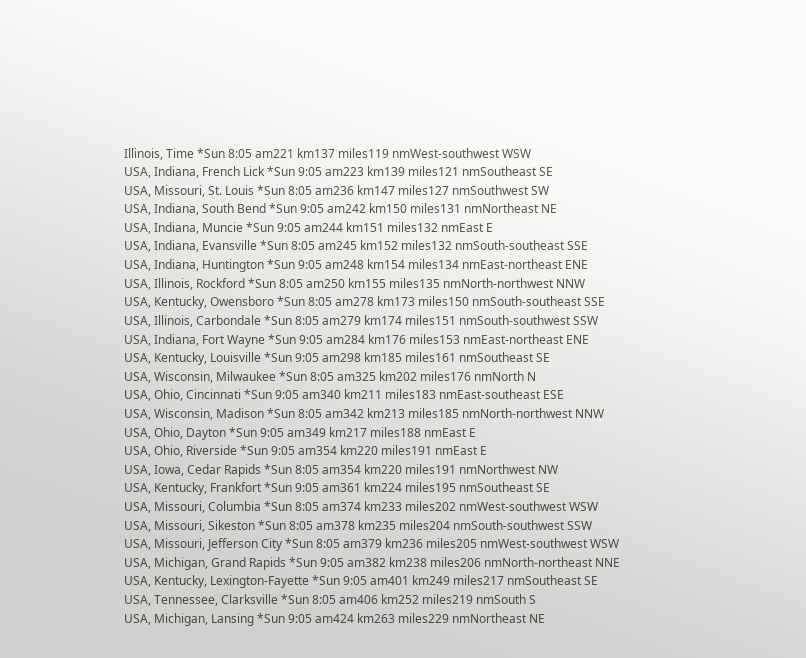Illinois, Time *Sun 8:05 am221 km137 miles119 nmWest-southwest WSW
USA, Indiana, French Lick *Sun 9:05 am223 km139 miles121 nmSoutheast SE
USA, Missouri, St. Louis *Sun 8:05 am236 km147 miles127 nmSouthwest SW
USA, Indiana, South Bend *Sun 9:05 am242 km150 miles131 nmNortheast NE
USA, Indiana, Muncie *Sun 9:05 am244 km151 miles132 nmEast E
USA, Indiana, Evansville *Sun 8:05 am245 km152 miles132 nmSouth-southeast SSE
USA, Indiana, Huntington *Sun 9:05 am248 km154 miles134 nmEast-northeast ENE
USA, Illinois, Rockford *Sun 8:05 am250 km155 miles135 nmNorth-northwest NNW
USA, Kentucky, Owensboro *Sun 8:05 am278 km173 miles150 nmSouth-southeast SSE
USA, Illinois, Carbondale *Sun 8:05 am279 km174 miles151 nmSouth-southwest SSW
USA, Indiana, Fort Wayne *Sun 9:05 am284 km176 miles153 nmEast-northeast ENE
USA, Kentucky, Louisville *Sun 9:05 am298 km185 miles161 nmSoutheast SE
USA, Wisconsin, Milwaukee *Sun 8:05 am325 km202 miles176 nmNorth N
USA, Ohio, Cincinnati *Sun 9:05 am340 km211 miles183 nmEast-southeast ESE
USA, Wisconsin, Madison *Sun 8:05 am342 km213 miles185 nmNorth-northwest NNW
USA, Ohio, Dayton *Sun 9:05 am349 km217 miles188 nmEast E
USA, Ohio, Riverside *Sun 9:05 am354 km220 miles191 nmEast E
USA, Iowa, Cedar Rapids *Sun 8:05 am354 km220 miles191 nmNorthwest NW
USA, Kentucky, Frankfort *Sun 9:05 am361 km224 miles195 nmSoutheast SE
USA, Missouri, Columbia *Sun 8:05 am374 km233 miles202 nmWest-southwest WSW
USA, Missouri, Sikeston *Sun 8:05 am378 km235 miles204 nmSouth-southwest SSW
USA, Missouri, Jefferson City *Sun 8:05 am379 km236 miles205 nmWest-southwest WSW
USA, Michigan, Grand Rapids *Sun 9:05 am382 km238 miles206 nmNorth-northeast NNE
USA, Kentucky, Lexington-Fayette *Sun 9:05 am401 km249 miles217 nmSoutheast SE
USA, Tennessee, Clarksville *Sun 8:05 am406 km252 miles219 nmSouth S
USA, Michigan, Lansing *Sun 9:05 am424 km263 miles229 nmNortheast NE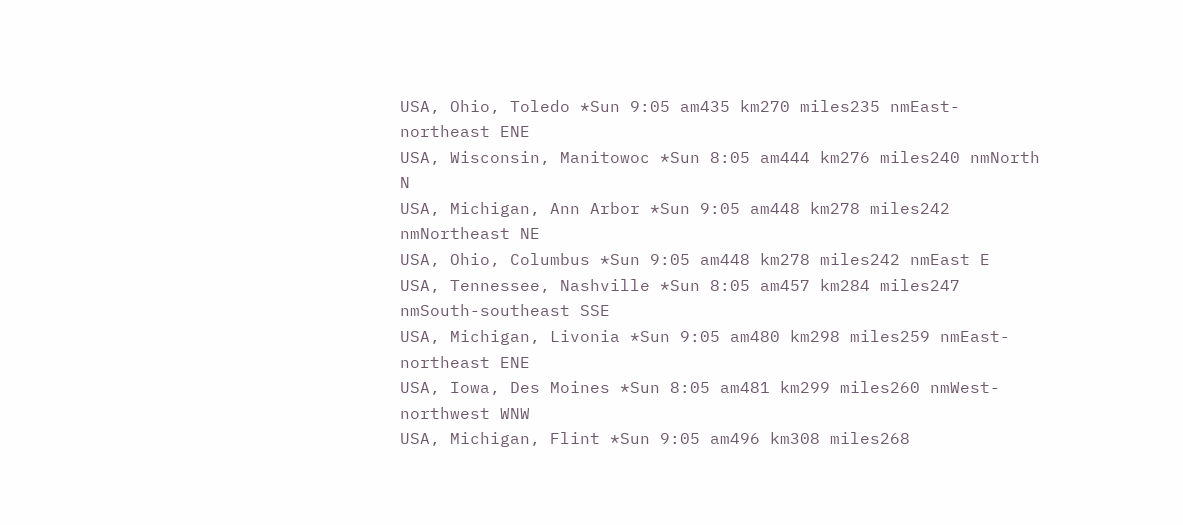USA, Ohio, Toledo *Sun 9:05 am435 km270 miles235 nmEast-northeast ENE
USA, Wisconsin, Manitowoc *Sun 8:05 am444 km276 miles240 nmNorth N
USA, Michigan, Ann Arbor *Sun 9:05 am448 km278 miles242 nmNortheast NE
USA, Ohio, Columbus *Sun 9:05 am448 km278 miles242 nmEast E
USA, Tennessee, Nashville *Sun 8:05 am457 km284 miles247 nmSouth-southeast SSE
USA, Michigan, Livonia *Sun 9:05 am480 km298 miles259 nmEast-northeast ENE
USA, Iowa, Des Moines *Sun 8:05 am481 km299 miles260 nmWest-northwest WNW
USA, Michigan, Flint *Sun 9:05 am496 km308 miles268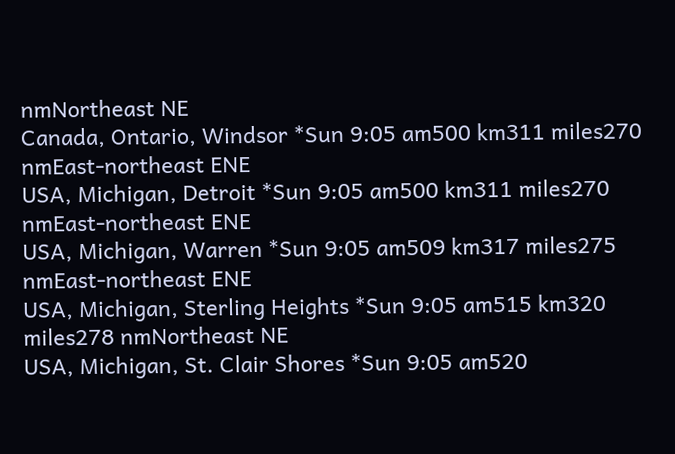nmNortheast NE
Canada, Ontario, Windsor *Sun 9:05 am500 km311 miles270 nmEast-northeast ENE
USA, Michigan, Detroit *Sun 9:05 am500 km311 miles270 nmEast-northeast ENE
USA, Michigan, Warren *Sun 9:05 am509 km317 miles275 nmEast-northeast ENE
USA, Michigan, Sterling Heights *Sun 9:05 am515 km320 miles278 nmNortheast NE
USA, Michigan, St. Clair Shores *Sun 9:05 am520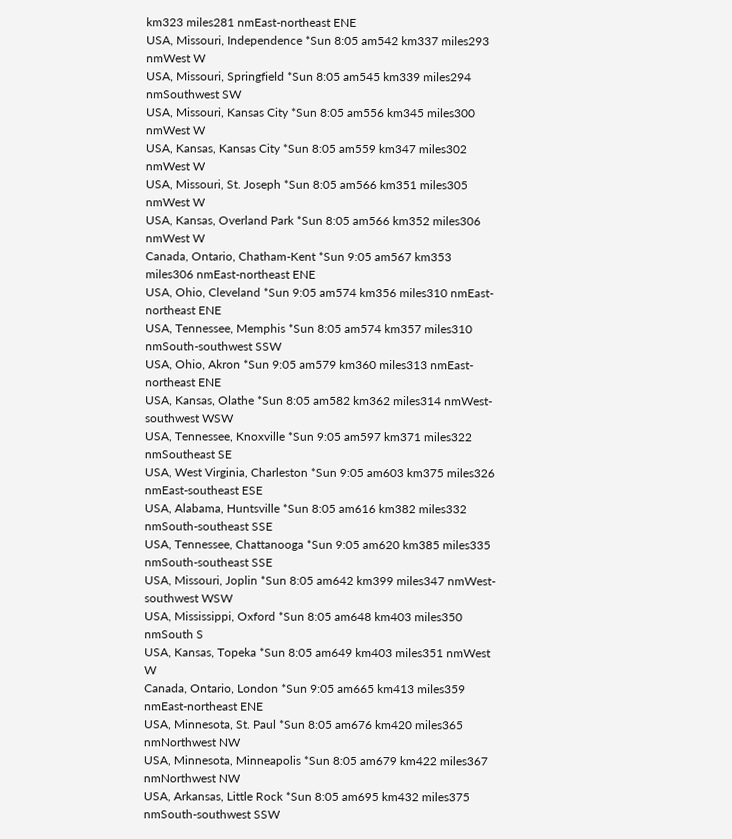km323 miles281 nmEast-northeast ENE
USA, Missouri, Independence *Sun 8:05 am542 km337 miles293 nmWest W
USA, Missouri, Springfield *Sun 8:05 am545 km339 miles294 nmSouthwest SW
USA, Missouri, Kansas City *Sun 8:05 am556 km345 miles300 nmWest W
USA, Kansas, Kansas City *Sun 8:05 am559 km347 miles302 nmWest W
USA, Missouri, St. Joseph *Sun 8:05 am566 km351 miles305 nmWest W
USA, Kansas, Overland Park *Sun 8:05 am566 km352 miles306 nmWest W
Canada, Ontario, Chatham-Kent *Sun 9:05 am567 km353 miles306 nmEast-northeast ENE
USA, Ohio, Cleveland *Sun 9:05 am574 km356 miles310 nmEast-northeast ENE
USA, Tennessee, Memphis *Sun 8:05 am574 km357 miles310 nmSouth-southwest SSW
USA, Ohio, Akron *Sun 9:05 am579 km360 miles313 nmEast-northeast ENE
USA, Kansas, Olathe *Sun 8:05 am582 km362 miles314 nmWest-southwest WSW
USA, Tennessee, Knoxville *Sun 9:05 am597 km371 miles322 nmSoutheast SE
USA, West Virginia, Charleston *Sun 9:05 am603 km375 miles326 nmEast-southeast ESE
USA, Alabama, Huntsville *Sun 8:05 am616 km382 miles332 nmSouth-southeast SSE
USA, Tennessee, Chattanooga *Sun 9:05 am620 km385 miles335 nmSouth-southeast SSE
USA, Missouri, Joplin *Sun 8:05 am642 km399 miles347 nmWest-southwest WSW
USA, Mississippi, Oxford *Sun 8:05 am648 km403 miles350 nmSouth S
USA, Kansas, Topeka *Sun 8:05 am649 km403 miles351 nmWest W
Canada, Ontario, London *Sun 9:05 am665 km413 miles359 nmEast-northeast ENE
USA, Minnesota, St. Paul *Sun 8:05 am676 km420 miles365 nmNorthwest NW
USA, Minnesota, Minneapolis *Sun 8:05 am679 km422 miles367 nmNorthwest NW
USA, Arkansas, Little Rock *Sun 8:05 am695 km432 miles375 nmSouth-southwest SSW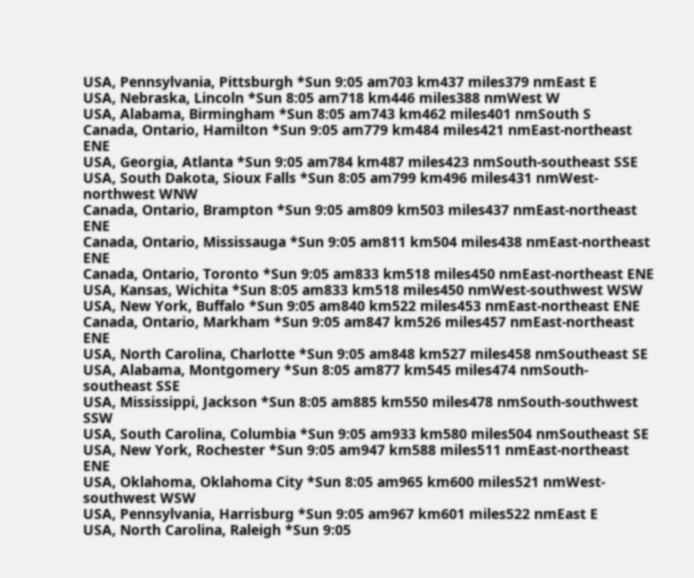USA, Pennsylvania, Pittsburgh *Sun 9:05 am703 km437 miles379 nmEast E
USA, Nebraska, Lincoln *Sun 8:05 am718 km446 miles388 nmWest W
USA, Alabama, Birmingham *Sun 8:05 am743 km462 miles401 nmSouth S
Canada, Ontario, Hamilton *Sun 9:05 am779 km484 miles421 nmEast-northeast ENE
USA, Georgia, Atlanta *Sun 9:05 am784 km487 miles423 nmSouth-southeast SSE
USA, South Dakota, Sioux Falls *Sun 8:05 am799 km496 miles431 nmWest-northwest WNW
Canada, Ontario, Brampton *Sun 9:05 am809 km503 miles437 nmEast-northeast ENE
Canada, Ontario, Mississauga *Sun 9:05 am811 km504 miles438 nmEast-northeast ENE
Canada, Ontario, Toronto *Sun 9:05 am833 km518 miles450 nmEast-northeast ENE
USA, Kansas, Wichita *Sun 8:05 am833 km518 miles450 nmWest-southwest WSW
USA, New York, Buffalo *Sun 9:05 am840 km522 miles453 nmEast-northeast ENE
Canada, Ontario, Markham *Sun 9:05 am847 km526 miles457 nmEast-northeast ENE
USA, North Carolina, Charlotte *Sun 9:05 am848 km527 miles458 nmSoutheast SE
USA, Alabama, Montgomery *Sun 8:05 am877 km545 miles474 nmSouth-southeast SSE
USA, Mississippi, Jackson *Sun 8:05 am885 km550 miles478 nmSouth-southwest SSW
USA, South Carolina, Columbia *Sun 9:05 am933 km580 miles504 nmSoutheast SE
USA, New York, Rochester *Sun 9:05 am947 km588 miles511 nmEast-northeast ENE
USA, Oklahoma, Oklahoma City *Sun 8:05 am965 km600 miles521 nmWest-southwest WSW
USA, Pennsylvania, Harrisburg *Sun 9:05 am967 km601 miles522 nmEast E
USA, North Carolina, Raleigh *Sun 9:05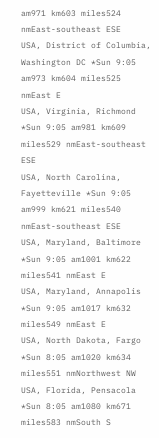am971 km603 miles524 nmEast-southeast ESE
USA, District of Columbia, Washington DC *Sun 9:05 am973 km604 miles525 nmEast E
USA, Virginia, Richmond *Sun 9:05 am981 km609 miles529 nmEast-southeast ESE
USA, North Carolina, Fayetteville *Sun 9:05 am999 km621 miles540 nmEast-southeast ESE
USA, Maryland, Baltimore *Sun 9:05 am1001 km622 miles541 nmEast E
USA, Maryland, Annapolis *Sun 9:05 am1017 km632 miles549 nmEast E
USA, North Dakota, Fargo *Sun 8:05 am1020 km634 miles551 nmNorthwest NW
USA, Florida, Pensacola *Sun 8:05 am1080 km671 miles583 nmSouth S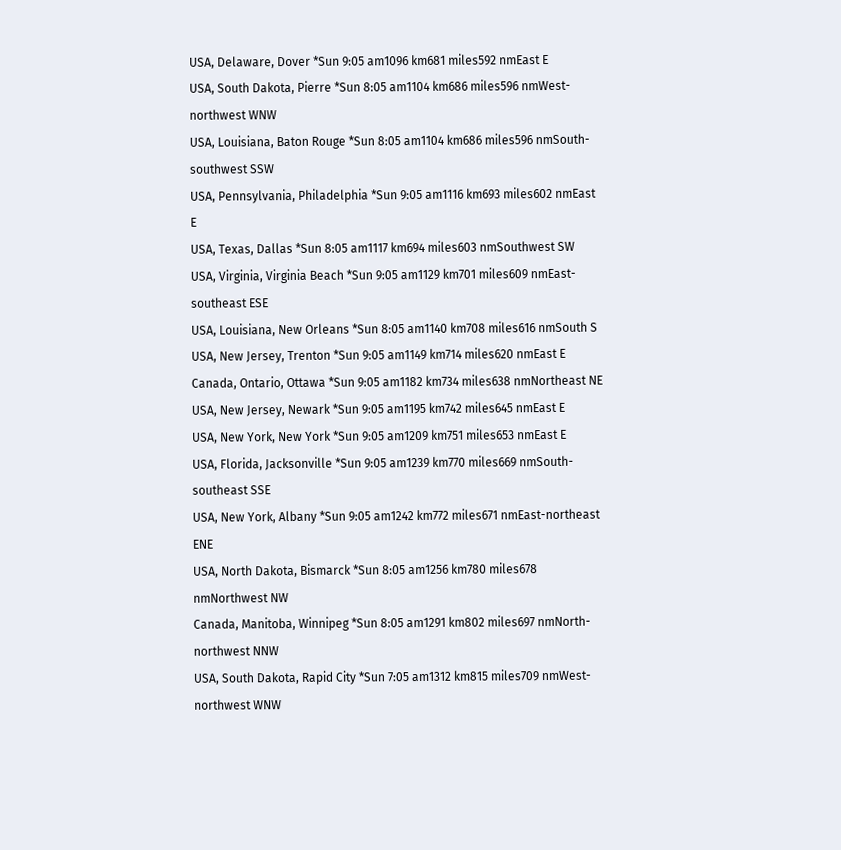USA, Delaware, Dover *Sun 9:05 am1096 km681 miles592 nmEast E
USA, South Dakota, Pierre *Sun 8:05 am1104 km686 miles596 nmWest-northwest WNW
USA, Louisiana, Baton Rouge *Sun 8:05 am1104 km686 miles596 nmSouth-southwest SSW
USA, Pennsylvania, Philadelphia *Sun 9:05 am1116 km693 miles602 nmEast E
USA, Texas, Dallas *Sun 8:05 am1117 km694 miles603 nmSouthwest SW
USA, Virginia, Virginia Beach *Sun 9:05 am1129 km701 miles609 nmEast-southeast ESE
USA, Louisiana, New Orleans *Sun 8:05 am1140 km708 miles616 nmSouth S
USA, New Jersey, Trenton *Sun 9:05 am1149 km714 miles620 nmEast E
Canada, Ontario, Ottawa *Sun 9:05 am1182 km734 miles638 nmNortheast NE
USA, New Jersey, Newark *Sun 9:05 am1195 km742 miles645 nmEast E
USA, New York, New York *Sun 9:05 am1209 km751 miles653 nmEast E
USA, Florida, Jacksonville *Sun 9:05 am1239 km770 miles669 nmSouth-southeast SSE
USA, New York, Albany *Sun 9:05 am1242 km772 miles671 nmEast-northeast ENE
USA, North Dakota, Bismarck *Sun 8:05 am1256 km780 miles678 nmNorthwest NW
Canada, Manitoba, Winnipeg *Sun 8:05 am1291 km802 miles697 nmNorth-northwest NNW
USA, South Dakota, Rapid City *Sun 7:05 am1312 km815 miles709 nmWest-northwest WNW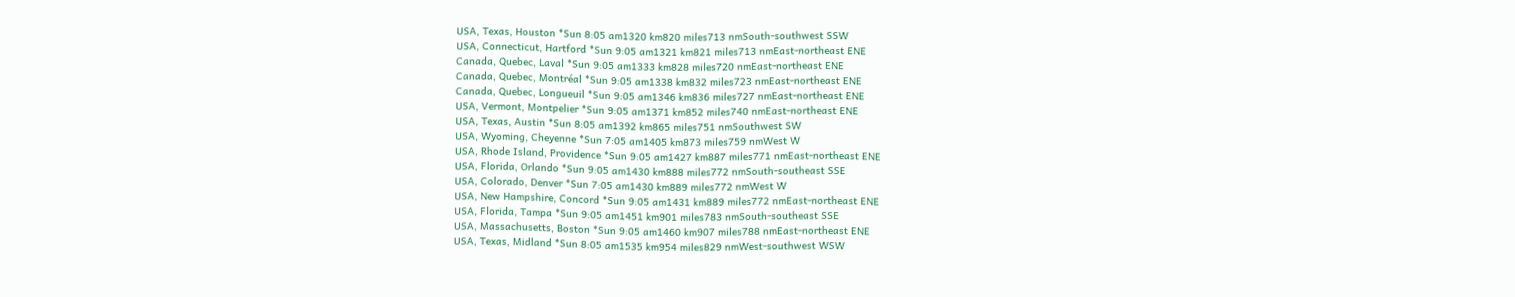USA, Texas, Houston *Sun 8:05 am1320 km820 miles713 nmSouth-southwest SSW
USA, Connecticut, Hartford *Sun 9:05 am1321 km821 miles713 nmEast-northeast ENE
Canada, Quebec, Laval *Sun 9:05 am1333 km828 miles720 nmEast-northeast ENE
Canada, Quebec, Montréal *Sun 9:05 am1338 km832 miles723 nmEast-northeast ENE
Canada, Quebec, Longueuil *Sun 9:05 am1346 km836 miles727 nmEast-northeast ENE
USA, Vermont, Montpelier *Sun 9:05 am1371 km852 miles740 nmEast-northeast ENE
USA, Texas, Austin *Sun 8:05 am1392 km865 miles751 nmSouthwest SW
USA, Wyoming, Cheyenne *Sun 7:05 am1405 km873 miles759 nmWest W
USA, Rhode Island, Providence *Sun 9:05 am1427 km887 miles771 nmEast-northeast ENE
USA, Florida, Orlando *Sun 9:05 am1430 km888 miles772 nmSouth-southeast SSE
USA, Colorado, Denver *Sun 7:05 am1430 km889 miles772 nmWest W
USA, New Hampshire, Concord *Sun 9:05 am1431 km889 miles772 nmEast-northeast ENE
USA, Florida, Tampa *Sun 9:05 am1451 km901 miles783 nmSouth-southeast SSE
USA, Massachusetts, Boston *Sun 9:05 am1460 km907 miles788 nmEast-northeast ENE
USA, Texas, Midland *Sun 8:05 am1535 km954 miles829 nmWest-southwest WSW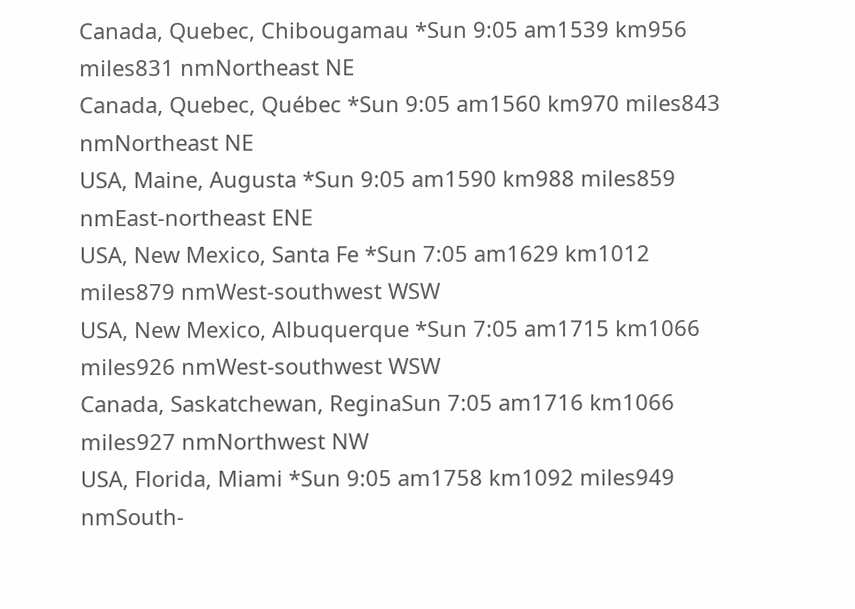Canada, Quebec, Chibougamau *Sun 9:05 am1539 km956 miles831 nmNortheast NE
Canada, Quebec, Québec *Sun 9:05 am1560 km970 miles843 nmNortheast NE
USA, Maine, Augusta *Sun 9:05 am1590 km988 miles859 nmEast-northeast ENE
USA, New Mexico, Santa Fe *Sun 7:05 am1629 km1012 miles879 nmWest-southwest WSW
USA, New Mexico, Albuquerque *Sun 7:05 am1715 km1066 miles926 nmWest-southwest WSW
Canada, Saskatchewan, ReginaSun 7:05 am1716 km1066 miles927 nmNorthwest NW
USA, Florida, Miami *Sun 9:05 am1758 km1092 miles949 nmSouth-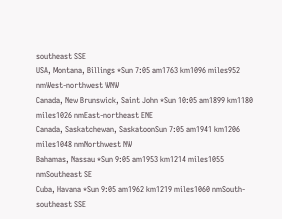southeast SSE
USA, Montana, Billings *Sun 7:05 am1763 km1096 miles952 nmWest-northwest WNW
Canada, New Brunswick, Saint John *Sun 10:05 am1899 km1180 miles1026 nmEast-northeast ENE
Canada, Saskatchewan, SaskatoonSun 7:05 am1941 km1206 miles1048 nmNorthwest NW
Bahamas, Nassau *Sun 9:05 am1953 km1214 miles1055 nmSoutheast SE
Cuba, Havana *Sun 9:05 am1962 km1219 miles1060 nmSouth-southeast SSE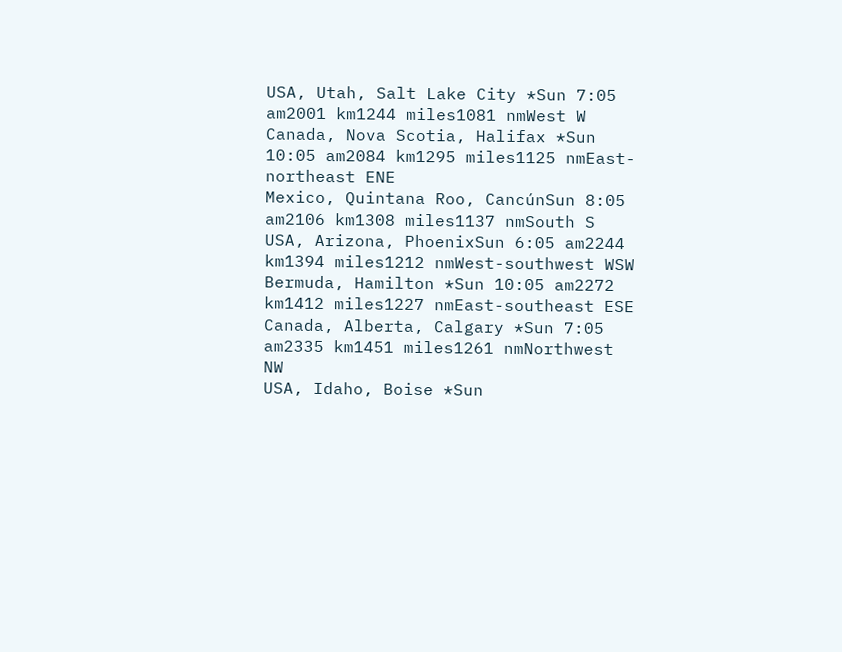USA, Utah, Salt Lake City *Sun 7:05 am2001 km1244 miles1081 nmWest W
Canada, Nova Scotia, Halifax *Sun 10:05 am2084 km1295 miles1125 nmEast-northeast ENE
Mexico, Quintana Roo, CancúnSun 8:05 am2106 km1308 miles1137 nmSouth S
USA, Arizona, PhoenixSun 6:05 am2244 km1394 miles1212 nmWest-southwest WSW
Bermuda, Hamilton *Sun 10:05 am2272 km1412 miles1227 nmEast-southeast ESE
Canada, Alberta, Calgary *Sun 7:05 am2335 km1451 miles1261 nmNorthwest NW
USA, Idaho, Boise *Sun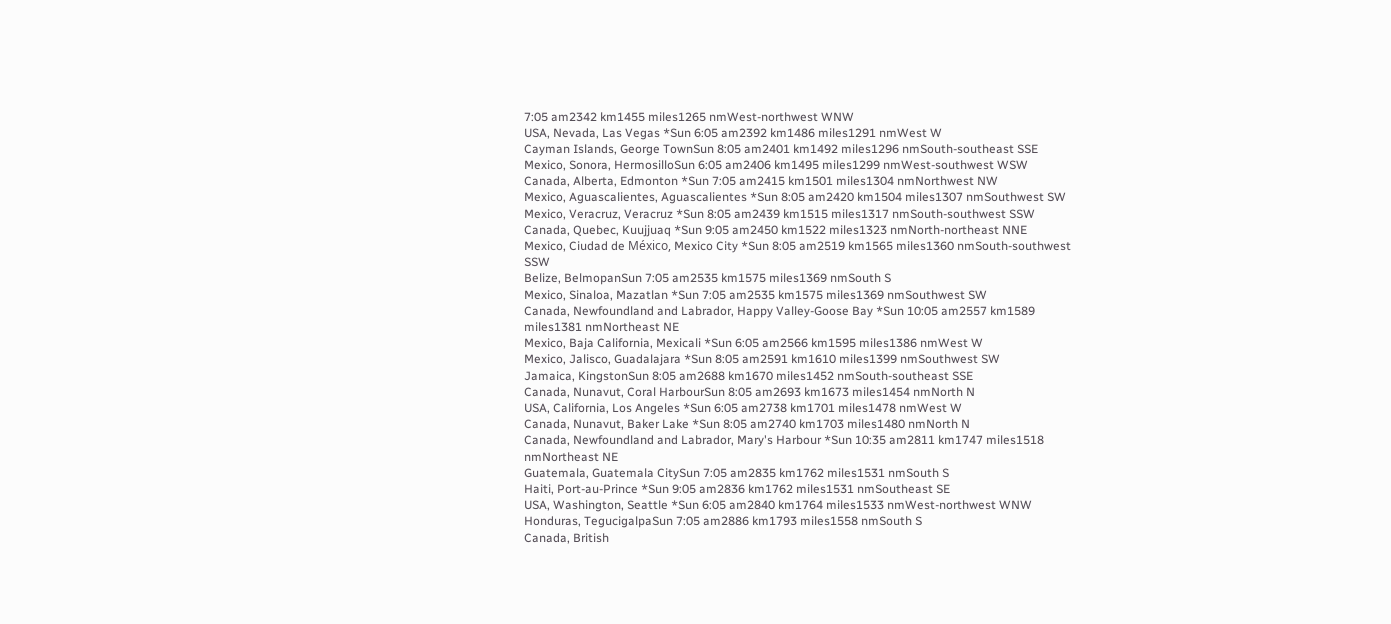7:05 am2342 km1455 miles1265 nmWest-northwest WNW
USA, Nevada, Las Vegas *Sun 6:05 am2392 km1486 miles1291 nmWest W
Cayman Islands, George TownSun 8:05 am2401 km1492 miles1296 nmSouth-southeast SSE
Mexico, Sonora, HermosilloSun 6:05 am2406 km1495 miles1299 nmWest-southwest WSW
Canada, Alberta, Edmonton *Sun 7:05 am2415 km1501 miles1304 nmNorthwest NW
Mexico, Aguascalientes, Aguascalientes *Sun 8:05 am2420 km1504 miles1307 nmSouthwest SW
Mexico, Veracruz, Veracruz *Sun 8:05 am2439 km1515 miles1317 nmSouth-southwest SSW
Canada, Quebec, Kuujjuaq *Sun 9:05 am2450 km1522 miles1323 nmNorth-northeast NNE
Mexico, Ciudad de México, Mexico City *Sun 8:05 am2519 km1565 miles1360 nmSouth-southwest SSW
Belize, BelmopanSun 7:05 am2535 km1575 miles1369 nmSouth S
Mexico, Sinaloa, Mazatlan *Sun 7:05 am2535 km1575 miles1369 nmSouthwest SW
Canada, Newfoundland and Labrador, Happy Valley-Goose Bay *Sun 10:05 am2557 km1589 miles1381 nmNortheast NE
Mexico, Baja California, Mexicali *Sun 6:05 am2566 km1595 miles1386 nmWest W
Mexico, Jalisco, Guadalajara *Sun 8:05 am2591 km1610 miles1399 nmSouthwest SW
Jamaica, KingstonSun 8:05 am2688 km1670 miles1452 nmSouth-southeast SSE
Canada, Nunavut, Coral HarbourSun 8:05 am2693 km1673 miles1454 nmNorth N
USA, California, Los Angeles *Sun 6:05 am2738 km1701 miles1478 nmWest W
Canada, Nunavut, Baker Lake *Sun 8:05 am2740 km1703 miles1480 nmNorth N
Canada, Newfoundland and Labrador, Mary's Harbour *Sun 10:35 am2811 km1747 miles1518 nmNortheast NE
Guatemala, Guatemala CitySun 7:05 am2835 km1762 miles1531 nmSouth S
Haiti, Port-au-Prince *Sun 9:05 am2836 km1762 miles1531 nmSoutheast SE
USA, Washington, Seattle *Sun 6:05 am2840 km1764 miles1533 nmWest-northwest WNW
Honduras, TegucigalpaSun 7:05 am2886 km1793 miles1558 nmSouth S
Canada, British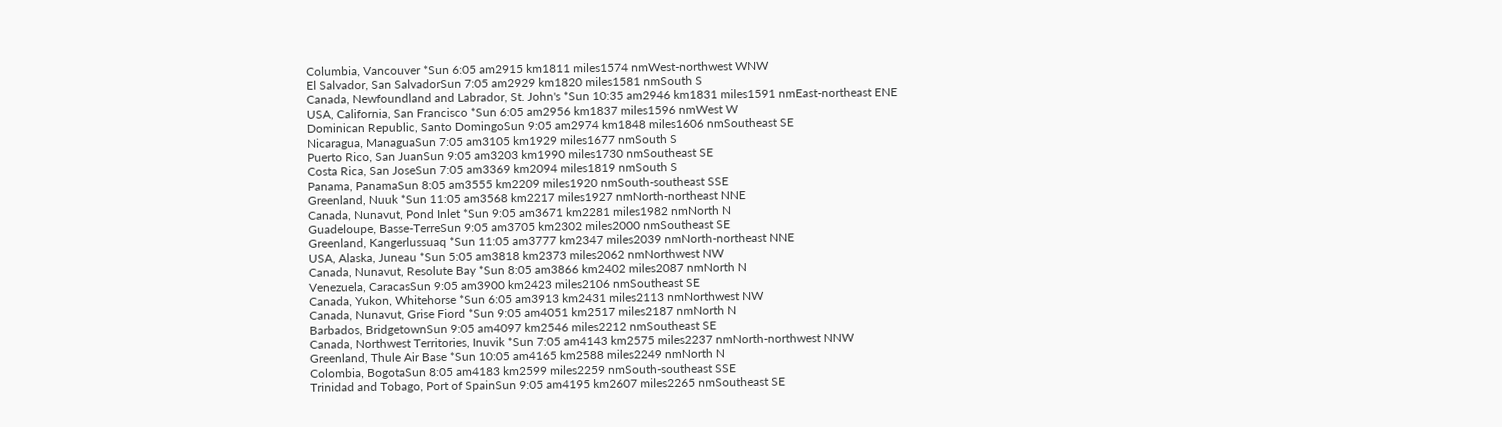Columbia, Vancouver *Sun 6:05 am2915 km1811 miles1574 nmWest-northwest WNW
El Salvador, San SalvadorSun 7:05 am2929 km1820 miles1581 nmSouth S
Canada, Newfoundland and Labrador, St. John's *Sun 10:35 am2946 km1831 miles1591 nmEast-northeast ENE
USA, California, San Francisco *Sun 6:05 am2956 km1837 miles1596 nmWest W
Dominican Republic, Santo DomingoSun 9:05 am2974 km1848 miles1606 nmSoutheast SE
Nicaragua, ManaguaSun 7:05 am3105 km1929 miles1677 nmSouth S
Puerto Rico, San JuanSun 9:05 am3203 km1990 miles1730 nmSoutheast SE
Costa Rica, San JoseSun 7:05 am3369 km2094 miles1819 nmSouth S
Panama, PanamaSun 8:05 am3555 km2209 miles1920 nmSouth-southeast SSE
Greenland, Nuuk *Sun 11:05 am3568 km2217 miles1927 nmNorth-northeast NNE
Canada, Nunavut, Pond Inlet *Sun 9:05 am3671 km2281 miles1982 nmNorth N
Guadeloupe, Basse-TerreSun 9:05 am3705 km2302 miles2000 nmSoutheast SE
Greenland, Kangerlussuaq *Sun 11:05 am3777 km2347 miles2039 nmNorth-northeast NNE
USA, Alaska, Juneau *Sun 5:05 am3818 km2373 miles2062 nmNorthwest NW
Canada, Nunavut, Resolute Bay *Sun 8:05 am3866 km2402 miles2087 nmNorth N
Venezuela, CaracasSun 9:05 am3900 km2423 miles2106 nmSoutheast SE
Canada, Yukon, Whitehorse *Sun 6:05 am3913 km2431 miles2113 nmNorthwest NW
Canada, Nunavut, Grise Fiord *Sun 9:05 am4051 km2517 miles2187 nmNorth N
Barbados, BridgetownSun 9:05 am4097 km2546 miles2212 nmSoutheast SE
Canada, Northwest Territories, Inuvik *Sun 7:05 am4143 km2575 miles2237 nmNorth-northwest NNW
Greenland, Thule Air Base *Sun 10:05 am4165 km2588 miles2249 nmNorth N
Colombia, BogotaSun 8:05 am4183 km2599 miles2259 nmSouth-southeast SSE
Trinidad and Tobago, Port of SpainSun 9:05 am4195 km2607 miles2265 nmSoutheast SE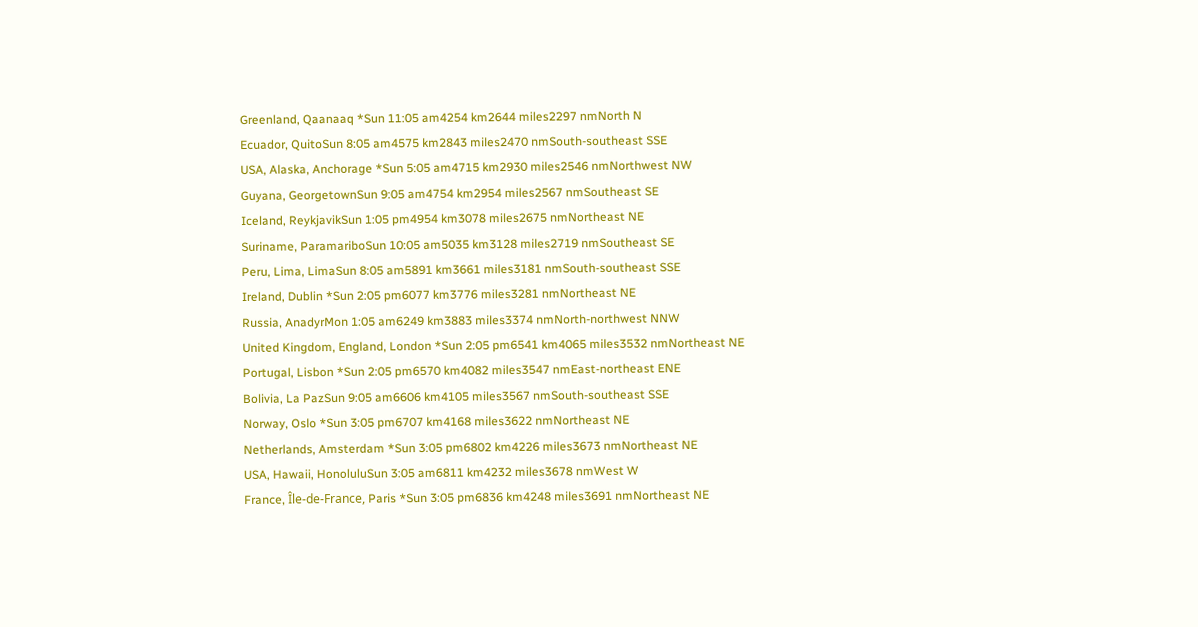Greenland, Qaanaaq *Sun 11:05 am4254 km2644 miles2297 nmNorth N
Ecuador, QuitoSun 8:05 am4575 km2843 miles2470 nmSouth-southeast SSE
USA, Alaska, Anchorage *Sun 5:05 am4715 km2930 miles2546 nmNorthwest NW
Guyana, GeorgetownSun 9:05 am4754 km2954 miles2567 nmSoutheast SE
Iceland, ReykjavikSun 1:05 pm4954 km3078 miles2675 nmNortheast NE
Suriname, ParamariboSun 10:05 am5035 km3128 miles2719 nmSoutheast SE
Peru, Lima, LimaSun 8:05 am5891 km3661 miles3181 nmSouth-southeast SSE
Ireland, Dublin *Sun 2:05 pm6077 km3776 miles3281 nmNortheast NE
Russia, AnadyrMon 1:05 am6249 km3883 miles3374 nmNorth-northwest NNW
United Kingdom, England, London *Sun 2:05 pm6541 km4065 miles3532 nmNortheast NE
Portugal, Lisbon *Sun 2:05 pm6570 km4082 miles3547 nmEast-northeast ENE
Bolivia, La PazSun 9:05 am6606 km4105 miles3567 nmSouth-southeast SSE
Norway, Oslo *Sun 3:05 pm6707 km4168 miles3622 nmNortheast NE
Netherlands, Amsterdam *Sun 3:05 pm6802 km4226 miles3673 nmNortheast NE
USA, Hawaii, HonoluluSun 3:05 am6811 km4232 miles3678 nmWest W
France, Île-de-France, Paris *Sun 3:05 pm6836 km4248 miles3691 nmNortheast NE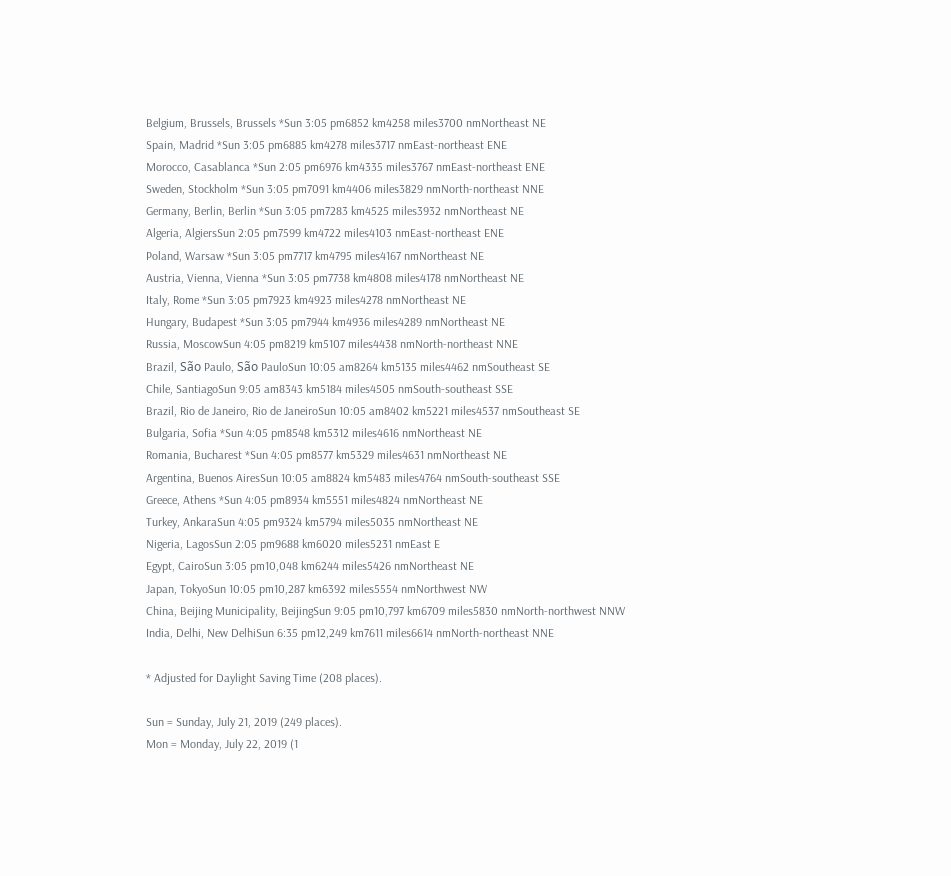Belgium, Brussels, Brussels *Sun 3:05 pm6852 km4258 miles3700 nmNortheast NE
Spain, Madrid *Sun 3:05 pm6885 km4278 miles3717 nmEast-northeast ENE
Morocco, Casablanca *Sun 2:05 pm6976 km4335 miles3767 nmEast-northeast ENE
Sweden, Stockholm *Sun 3:05 pm7091 km4406 miles3829 nmNorth-northeast NNE
Germany, Berlin, Berlin *Sun 3:05 pm7283 km4525 miles3932 nmNortheast NE
Algeria, AlgiersSun 2:05 pm7599 km4722 miles4103 nmEast-northeast ENE
Poland, Warsaw *Sun 3:05 pm7717 km4795 miles4167 nmNortheast NE
Austria, Vienna, Vienna *Sun 3:05 pm7738 km4808 miles4178 nmNortheast NE
Italy, Rome *Sun 3:05 pm7923 km4923 miles4278 nmNortheast NE
Hungary, Budapest *Sun 3:05 pm7944 km4936 miles4289 nmNortheast NE
Russia, MoscowSun 4:05 pm8219 km5107 miles4438 nmNorth-northeast NNE
Brazil, São Paulo, São PauloSun 10:05 am8264 km5135 miles4462 nmSoutheast SE
Chile, SantiagoSun 9:05 am8343 km5184 miles4505 nmSouth-southeast SSE
Brazil, Rio de Janeiro, Rio de JaneiroSun 10:05 am8402 km5221 miles4537 nmSoutheast SE
Bulgaria, Sofia *Sun 4:05 pm8548 km5312 miles4616 nmNortheast NE
Romania, Bucharest *Sun 4:05 pm8577 km5329 miles4631 nmNortheast NE
Argentina, Buenos AiresSun 10:05 am8824 km5483 miles4764 nmSouth-southeast SSE
Greece, Athens *Sun 4:05 pm8934 km5551 miles4824 nmNortheast NE
Turkey, AnkaraSun 4:05 pm9324 km5794 miles5035 nmNortheast NE
Nigeria, LagosSun 2:05 pm9688 km6020 miles5231 nmEast E
Egypt, CairoSun 3:05 pm10,048 km6244 miles5426 nmNortheast NE
Japan, TokyoSun 10:05 pm10,287 km6392 miles5554 nmNorthwest NW
China, Beijing Municipality, BeijingSun 9:05 pm10,797 km6709 miles5830 nmNorth-northwest NNW
India, Delhi, New DelhiSun 6:35 pm12,249 km7611 miles6614 nmNorth-northeast NNE

* Adjusted for Daylight Saving Time (208 places).

Sun = Sunday, July 21, 2019 (249 places).
Mon = Monday, July 22, 2019 (1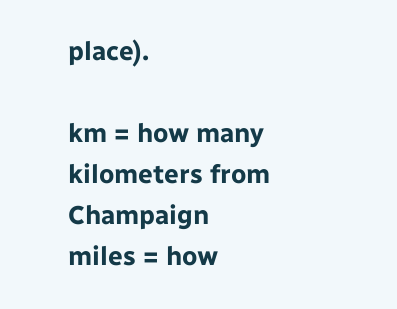place).

km = how many kilometers from Champaign
miles = how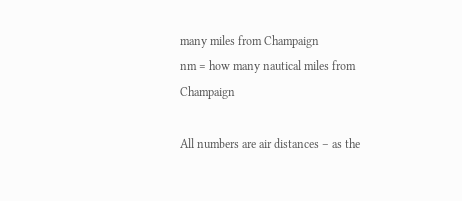many miles from Champaign
nm = how many nautical miles from Champaign

All numbers are air distances – as the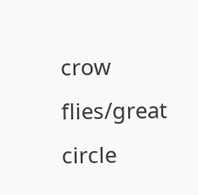crow flies/great circle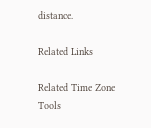distance.

Related Links

Related Time Zone Tools